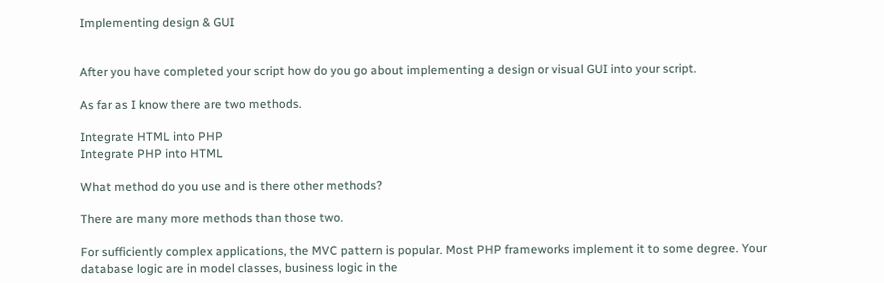Implementing design & GUI


After you have completed your script how do you go about implementing a design or visual GUI into your script.

As far as I know there are two methods.

Integrate HTML into PHP
Integrate PHP into HTML

What method do you use and is there other methods?

There are many more methods than those two.

For sufficiently complex applications, the MVC pattern is popular. Most PHP frameworks implement it to some degree. Your database logic are in model classes, business logic in the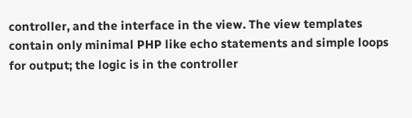controller, and the interface in the view. The view templates contain only minimal PHP like echo statements and simple loops for output; the logic is in the controller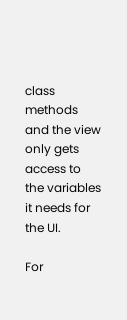class methods and the view only gets access to the variables it needs for the UI.

For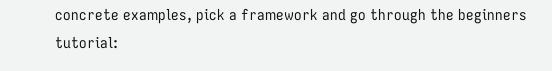concrete examples, pick a framework and go through the beginners tutorial: